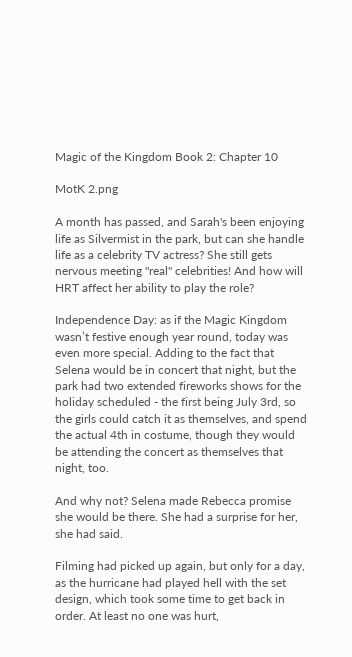Magic of the Kingdom Book 2: Chapter 10

MotK 2.png

A month has passed, and Sarah's been enjoying life as Silvermist in the park, but can she handle life as a celebrity TV actress? She still gets nervous meeting "real" celebrities! And how will HRT affect her ability to play the role?

Independence Day: as if the Magic Kingdom wasn’t festive enough year round, today was even more special. Adding to the fact that Selena would be in concert that night, but the park had two extended fireworks shows for the holiday scheduled - the first being July 3rd, so the girls could catch it as themselves, and spend the actual 4th in costume, though they would be attending the concert as themselves that night, too.

And why not? Selena made Rebecca promise she would be there. She had a surprise for her, she had said.

Filming had picked up again, but only for a day, as the hurricane had played hell with the set design, which took some time to get back in order. At least no one was hurt,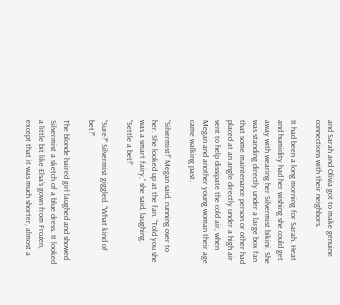and Sarah and Olivia got to make genuine connections with their neighbors.

It had been a long morning for Sarah. Heat and humidity had her wishing she could get away with wearing her Silvermist bikini. She was standing directly under a large box fan that some maintenance person or other had placed at an angle directly under a high air vent to help dissipate the cold air, when Megan and another young woman their age came walking past.

“Silvermist!” Megan said, running over to her. She looked up at the fan. “Told you she was a smart fairy,” she said, laughing. “Settle a bet!”

“Sure?” Silvermist giggled. “What kind of bet?”

The blonde haired girl laughed and showed Silvermist a sketch of a blue dress. It looked a little bit like Elsa’s gown from Frozen, except that it was much shorter, almost a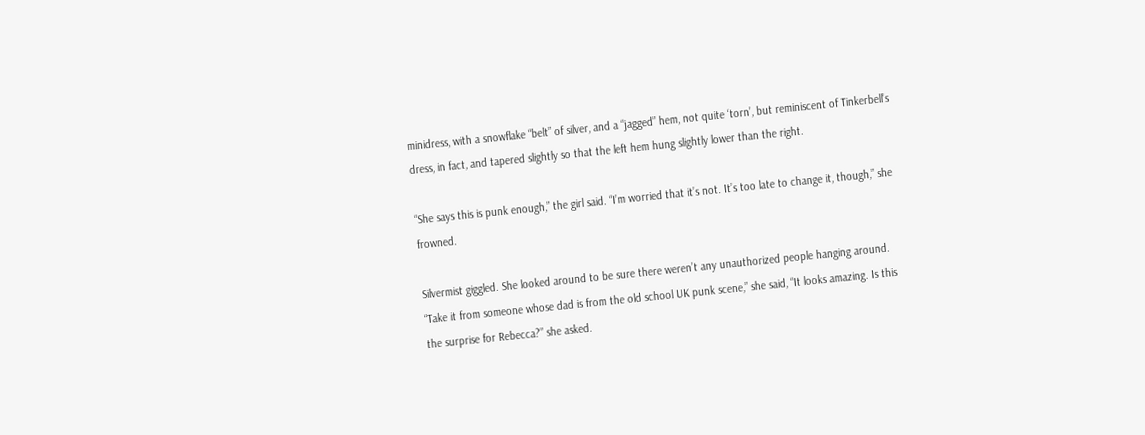minidress, with a snowflake “belt” of silver, and a “jagged” hem, not quite ‘torn’, but reminiscent of Tinkerbell’s dress, in fact, and tapered slightly so that the left hem hung slightly lower than the right.

“She says this is punk enough,” the girl said. “I’m worried that it’s not. It’s too late to change it, though,” she frowned.

Silvermist giggled. She looked around to be sure there weren’t any unauthorized people hanging around. “Take it from someone whose dad is from the old school UK punk scene,” she said, “It looks amazing. Is this the surprise for Rebecca?” she asked.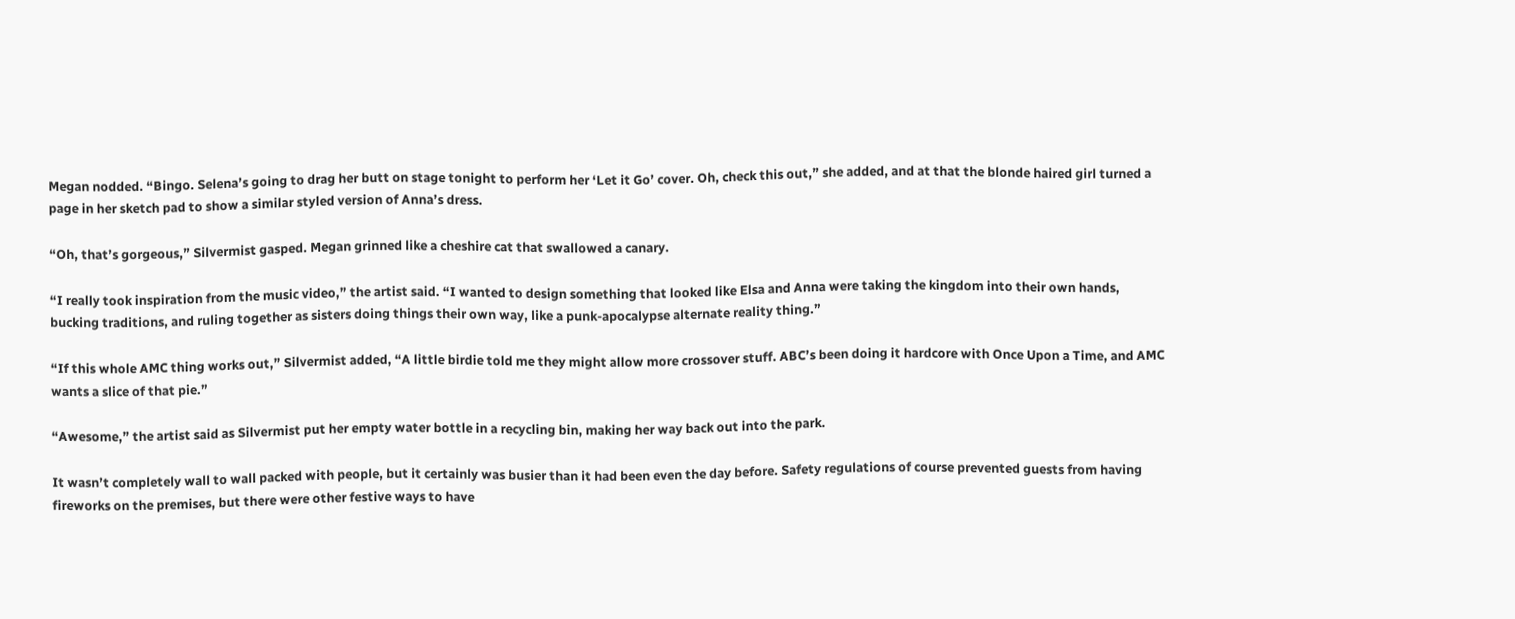Megan nodded. “Bingo. Selena’s going to drag her butt on stage tonight to perform her ‘Let it Go’ cover. Oh, check this out,” she added, and at that the blonde haired girl turned a page in her sketch pad to show a similar styled version of Anna’s dress.

“Oh, that’s gorgeous,” Silvermist gasped. Megan grinned like a cheshire cat that swallowed a canary.

“I really took inspiration from the music video,” the artist said. “I wanted to design something that looked like Elsa and Anna were taking the kingdom into their own hands, bucking traditions, and ruling together as sisters doing things their own way, like a punk-apocalypse alternate reality thing.”

“If this whole AMC thing works out,” Silvermist added, “A little birdie told me they might allow more crossover stuff. ABC’s been doing it hardcore with Once Upon a Time, and AMC wants a slice of that pie.”

“Awesome,” the artist said as Silvermist put her empty water bottle in a recycling bin, making her way back out into the park.

It wasn’t completely wall to wall packed with people, but it certainly was busier than it had been even the day before. Safety regulations of course prevented guests from having fireworks on the premises, but there were other festive ways to have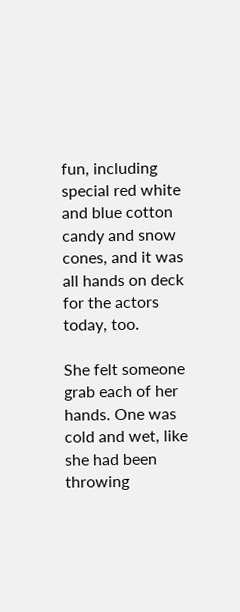fun, including special red white and blue cotton candy and snow cones, and it was all hands on deck for the actors today, too.

She felt someone grab each of her hands. One was cold and wet, like she had been throwing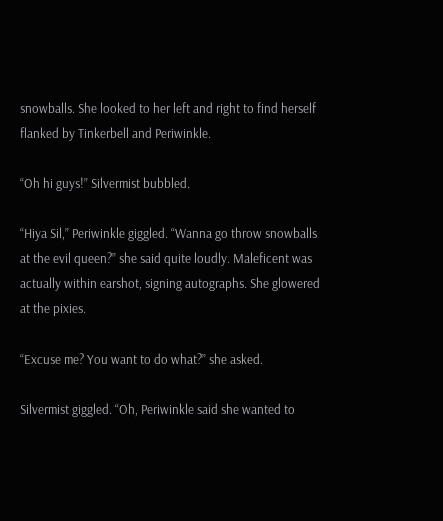snowballs. She looked to her left and right to find herself flanked by Tinkerbell and Periwinkle.

“Oh hi guys!” Silvermist bubbled.

“Hiya Sil,” Periwinkle giggled. “Wanna go throw snowballs at the evil queen?” she said quite loudly. Maleficent was actually within earshot, signing autographs. She glowered at the pixies.

“Excuse me? You want to do what?” she asked.

Silvermist giggled. “Oh, Periwinkle said she wanted to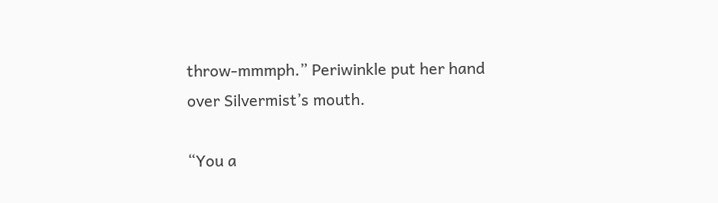throw-mmmph.” Periwinkle put her hand over Silvermist’s mouth.

“You a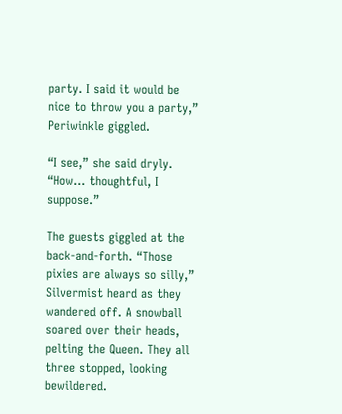party. I said it would be nice to throw you a party,” Periwinkle giggled.

“I see,” she said dryly. “How... thoughtful, I suppose.”

The guests giggled at the back-and-forth. “Those pixies are always so silly,” Silvermist heard as they wandered off. A snowball soared over their heads, pelting the Queen. They all three stopped, looking bewildered.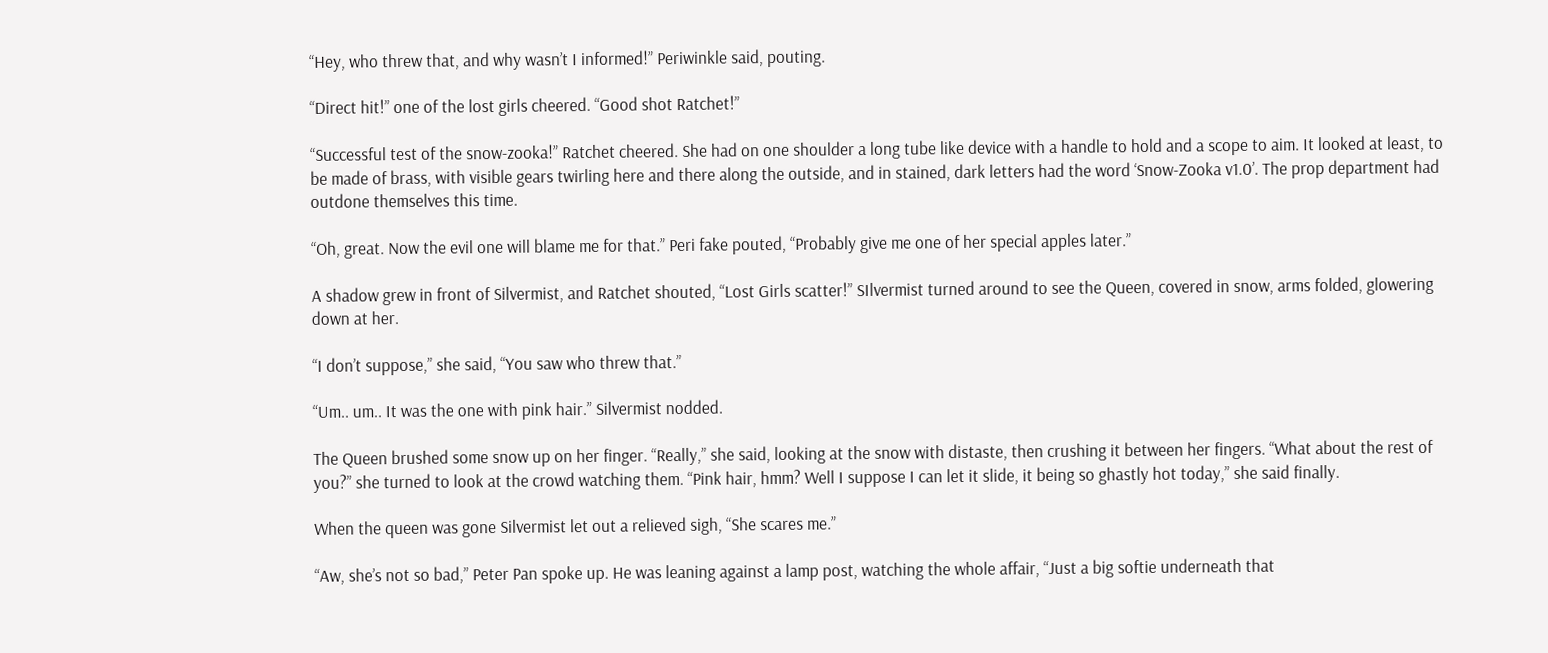“Hey, who threw that, and why wasn’t I informed!” Periwinkle said, pouting.

“Direct hit!” one of the lost girls cheered. “Good shot Ratchet!”

“Successful test of the snow-zooka!” Ratchet cheered. She had on one shoulder a long tube like device with a handle to hold and a scope to aim. It looked at least, to be made of brass, with visible gears twirling here and there along the outside, and in stained, dark letters had the word ‘Snow-Zooka v1.0’. The prop department had outdone themselves this time.

“Oh, great. Now the evil one will blame me for that.” Peri fake pouted, “Probably give me one of her special apples later.”

A shadow grew in front of Silvermist, and Ratchet shouted, “Lost Girls scatter!” SIlvermist turned around to see the Queen, covered in snow, arms folded, glowering down at her.

“I don’t suppose,” she said, “You saw who threw that.”

“Um.. um.. It was the one with pink hair.” Silvermist nodded.

The Queen brushed some snow up on her finger. “Really,” she said, looking at the snow with distaste, then crushing it between her fingers. “What about the rest of you?” she turned to look at the crowd watching them. “Pink hair, hmm? Well I suppose I can let it slide, it being so ghastly hot today,” she said finally.

When the queen was gone Silvermist let out a relieved sigh, “She scares me.”

“Aw, she’s not so bad,” Peter Pan spoke up. He was leaning against a lamp post, watching the whole affair, “Just a big softie underneath that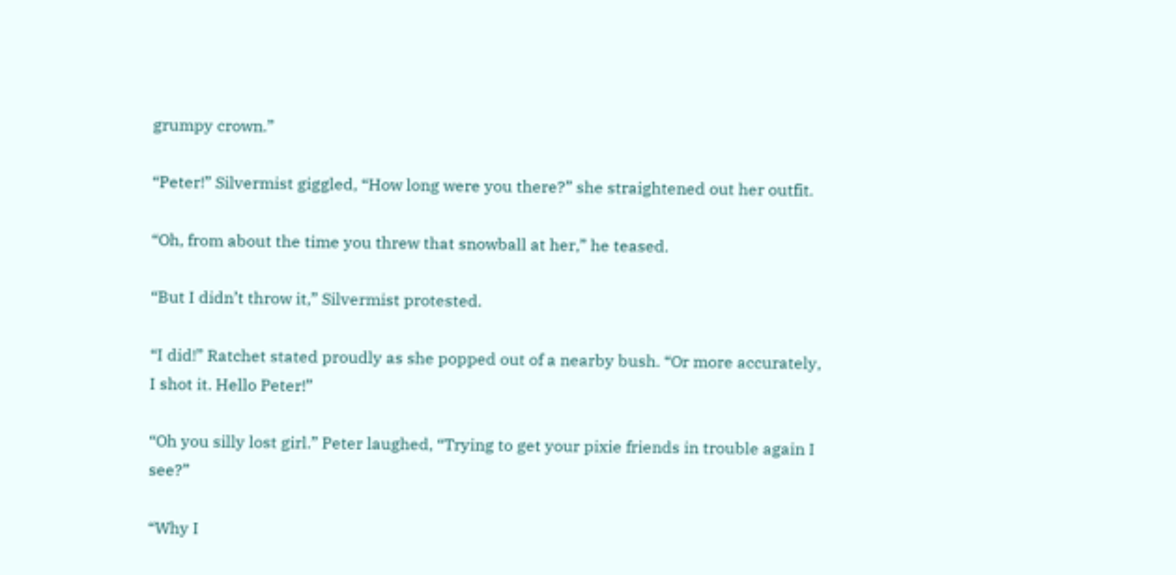grumpy crown.”

“Peter!” Silvermist giggled, “How long were you there?” she straightened out her outfit.

“Oh, from about the time you threw that snowball at her,” he teased.

“But I didn’t throw it,” Silvermist protested.

“I did!” Ratchet stated proudly as she popped out of a nearby bush. “Or more accurately, I shot it. Hello Peter!”

“Oh you silly lost girl.” Peter laughed, “Trying to get your pixie friends in trouble again I see?”

“Why I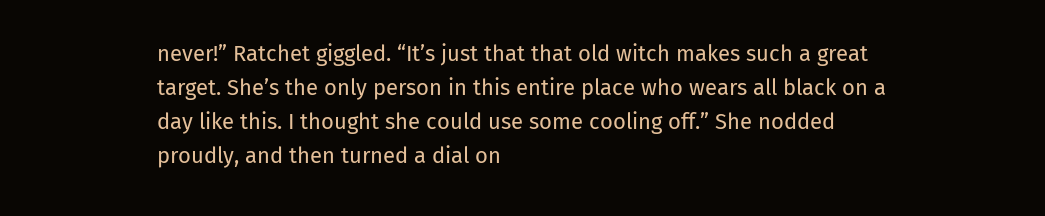never!” Ratchet giggled. “It’s just that that old witch makes such a great target. She’s the only person in this entire place who wears all black on a day like this. I thought she could use some cooling off.” She nodded proudly, and then turned a dial on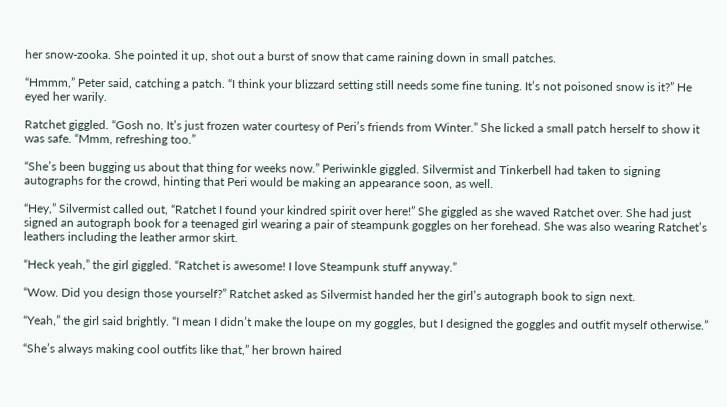her snow-zooka. She pointed it up, shot out a burst of snow that came raining down in small patches.

“Hmmm,” Peter said, catching a patch. “I think your blizzard setting still needs some fine tuning. It’s not poisoned snow is it?” He eyed her warily.

Ratchet giggled. “Gosh no. It’s just frozen water courtesy of Peri’s friends from Winter.” She licked a small patch herself to show it was safe. “Mmm, refreshing too.”

“She’s been bugging us about that thing for weeks now.” Periwinkle giggled. Silvermist and Tinkerbell had taken to signing autographs for the crowd, hinting that Peri would be making an appearance soon, as well.

“Hey,” Silvermist called out, “Ratchet I found your kindred spirit over here!” She giggled as she waved Ratchet over. She had just signed an autograph book for a teenaged girl wearing a pair of steampunk goggles on her forehead. She was also wearing Ratchet’s leathers including the leather armor skirt.

“Heck yeah,” the girl giggled. “Ratchet is awesome! I love Steampunk stuff anyway.”

“Wow. Did you design those yourself?” Ratchet asked as Silvermist handed her the girl’s autograph book to sign next.

“Yeah,” the girl said brightly. “I mean I didn’t make the loupe on my goggles, but I designed the goggles and outfit myself otherwise.”

“She’s always making cool outfits like that,” her brown haired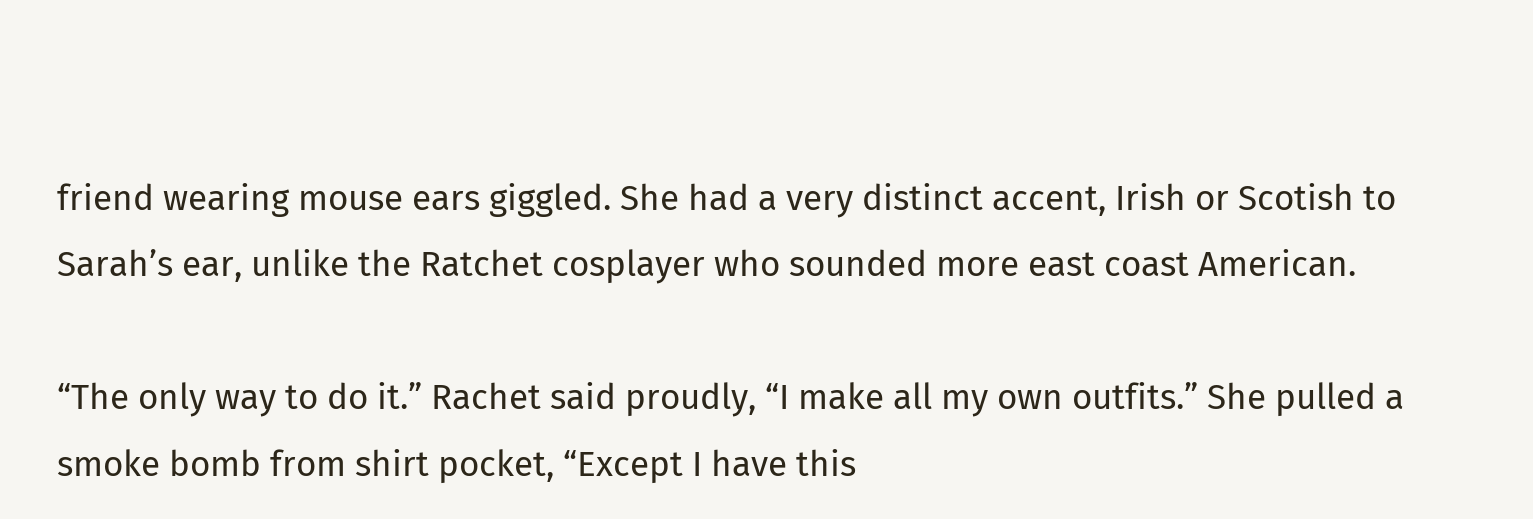friend wearing mouse ears giggled. She had a very distinct accent, Irish or Scotish to Sarah’s ear, unlike the Ratchet cosplayer who sounded more east coast American.

“The only way to do it.” Rachet said proudly, “I make all my own outfits.” She pulled a smoke bomb from shirt pocket, “Except I have this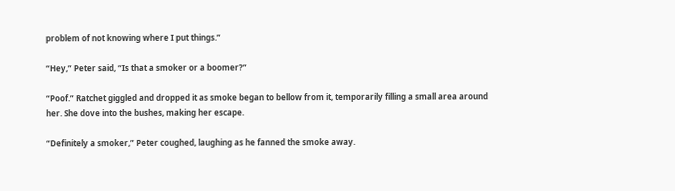problem of not knowing where I put things.”

“Hey,” Peter said, “Is that a smoker or a boomer?”

“Poof.” Ratchet giggled and dropped it as smoke began to bellow from it, temporarily filling a small area around her. She dove into the bushes, making her escape.

“Definitely a smoker,” Peter coughed, laughing as he fanned the smoke away.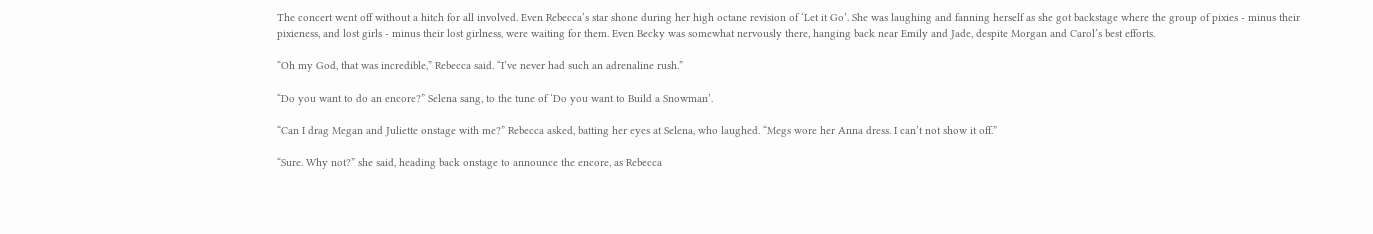The concert went off without a hitch for all involved. Even Rebecca’s star shone during her high octane revision of ‘Let it Go’. She was laughing and fanning herself as she got backstage where the group of pixies - minus their pixieness, and lost girls - minus their lost girlness, were waiting for them. Even Becky was somewhat nervously there, hanging back near Emily and Jade, despite Morgan and Carol’s best efforts.

“Oh my God, that was incredible,” Rebecca said. “I’ve never had such an adrenaline rush.”

“Do you want to do an encore?” Selena sang, to the tune of ‘Do you want to Build a Snowman’.

“Can I drag Megan and Juliette onstage with me?” Rebecca asked, batting her eyes at Selena, who laughed. “Megs wore her Anna dress. I can’t not show it off.”

“Sure. Why not?” she said, heading back onstage to announce the encore, as Rebecca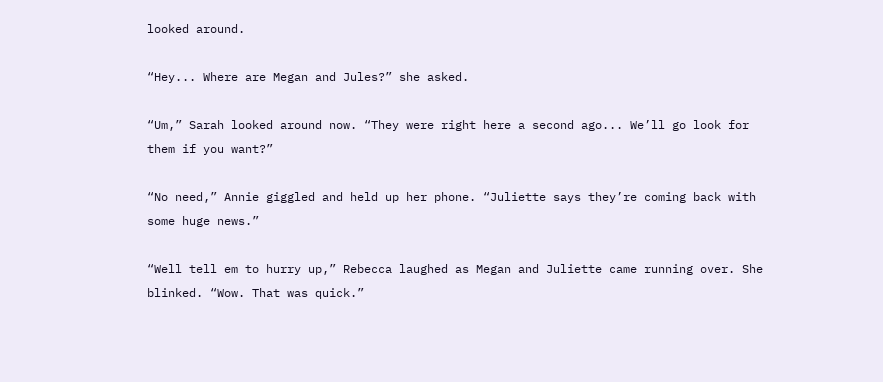looked around.

“Hey... Where are Megan and Jules?” she asked.

“Um,” Sarah looked around now. “They were right here a second ago... We’ll go look for them if you want?”

“No need,” Annie giggled and held up her phone. “Juliette says they’re coming back with some huge news.”

“Well tell em to hurry up,” Rebecca laughed as Megan and Juliette came running over. She blinked. “Wow. That was quick.”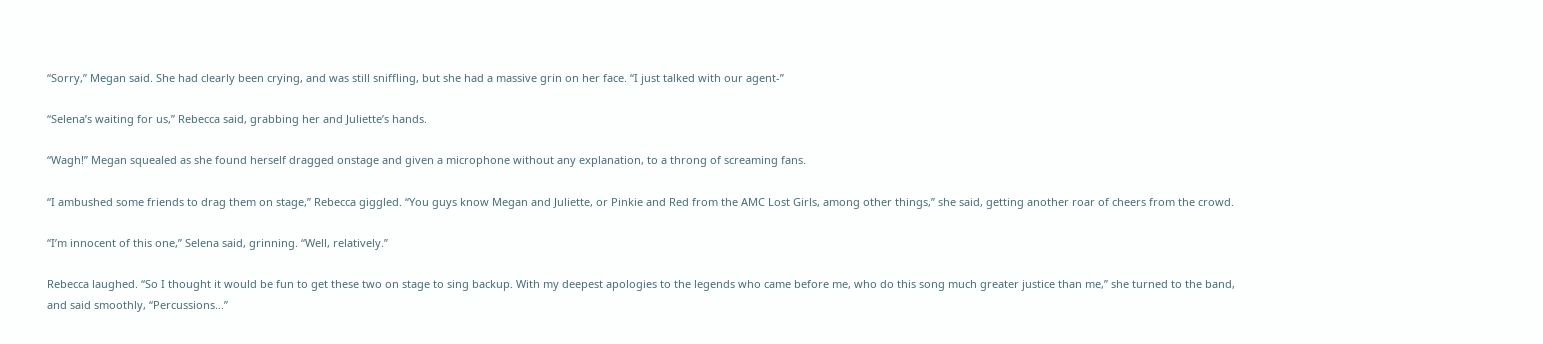“Sorry,” Megan said. She had clearly been crying, and was still sniffling, but she had a massive grin on her face. “I just talked with our agent-”

“Selena’s waiting for us,” Rebecca said, grabbing her and Juliette’s hands.

“Wagh!” Megan squealed as she found herself dragged onstage and given a microphone without any explanation, to a throng of screaming fans.

“I ambushed some friends to drag them on stage,” Rebecca giggled. “You guys know Megan and Juliette, or Pinkie and Red from the AMC Lost Girls, among other things,” she said, getting another roar of cheers from the crowd.

“I’m innocent of this one,” Selena said, grinning. “Well, relatively.”

Rebecca laughed. “So I thought it would be fun to get these two on stage to sing backup. With my deepest apologies to the legends who came before me, who do this song much greater justice than me,” she turned to the band, and said smoothly, “Percussions...”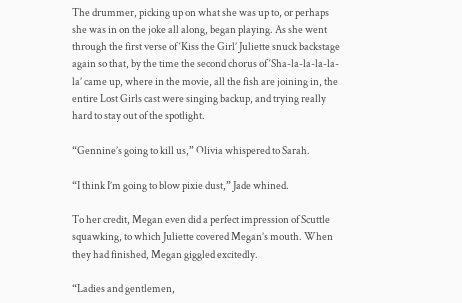The drummer, picking up on what she was up to, or perhaps she was in on the joke all along, began playing. As she went through the first verse of ‘Kiss the Girl’ Juliette snuck backstage again so that, by the time the second chorus of ‘Sha-la-la-la-la-la’ came up, where in the movie, all the fish are joining in, the entire Lost Girls cast were singing backup, and trying really hard to stay out of the spotlight.

“Gennine’s going to kill us,” Olivia whispered to Sarah.

“I think I’m going to blow pixie dust,” Jade whined.

To her credit, Megan even did a perfect impression of Scuttle squawking, to which Juliette covered Megan’s mouth. When they had finished, Megan giggled excitedly.

“Ladies and gentlemen,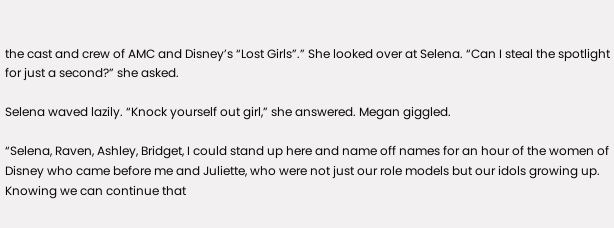the cast and crew of AMC and Disney’s “Lost Girls”.” She looked over at Selena. “Can I steal the spotlight for just a second?” she asked.

Selena waved lazily. “Knock yourself out girl,” she answered. Megan giggled.

“Selena, Raven, Ashley, Bridget, I could stand up here and name off names for an hour of the women of Disney who came before me and Juliette, who were not just our role models but our idols growing up. Knowing we can continue that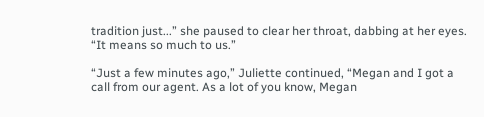tradition just...” she paused to clear her throat, dabbing at her eyes. “It means so much to us.”

“Just a few minutes ago,” Juliette continued, “Megan and I got a call from our agent. As a lot of you know, Megan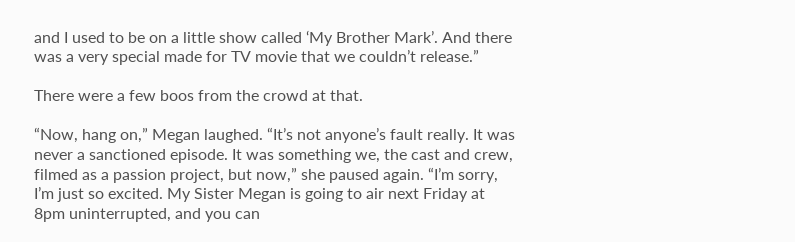and I used to be on a little show called ‘My Brother Mark’. And there was a very special made for TV movie that we couldn’t release.”

There were a few boos from the crowd at that.

“Now, hang on,” Megan laughed. “It’s not anyone’s fault really. It was never a sanctioned episode. It was something we, the cast and crew, filmed as a passion project, but now,” she paused again. “I’m sorry, I’m just so excited. My Sister Megan is going to air next Friday at 8pm uninterrupted, and you can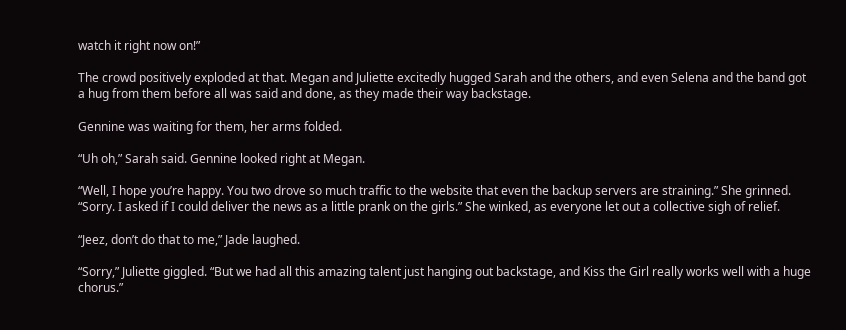watch it right now on!”

The crowd positively exploded at that. Megan and Juliette excitedly hugged Sarah and the others, and even Selena and the band got a hug from them before all was said and done, as they made their way backstage.

Gennine was waiting for them, her arms folded.

“Uh oh,” Sarah said. Gennine looked right at Megan.

“Well, I hope you’re happy. You two drove so much traffic to the website that even the backup servers are straining.” She grinned. “Sorry. I asked if I could deliver the news as a little prank on the girls.” She winked, as everyone let out a collective sigh of relief.

“Jeez, don’t do that to me,” Jade laughed.

“Sorry,” Juliette giggled. “But we had all this amazing talent just hanging out backstage, and Kiss the Girl really works well with a huge chorus.”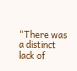“There was a distinct lack of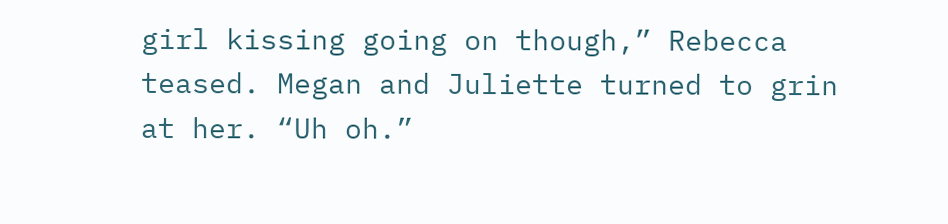girl kissing going on though,” Rebecca teased. Megan and Juliette turned to grin at her. “Uh oh.”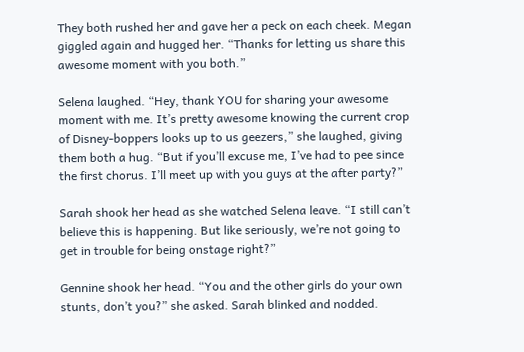They both rushed her and gave her a peck on each cheek. Megan giggled again and hugged her. “Thanks for letting us share this awesome moment with you both.”

Selena laughed. “Hey, thank YOU for sharing your awesome moment with me. It’s pretty awesome knowing the current crop of Disney-boppers looks up to us geezers,” she laughed, giving them both a hug. “But if you’ll excuse me, I’ve had to pee since the first chorus. I’ll meet up with you guys at the after party?”

Sarah shook her head as she watched Selena leave. “I still can’t believe this is happening. But like seriously, we’re not going to get in trouble for being onstage right?”

Gennine shook her head. “You and the other girls do your own stunts, don’t you?” she asked. Sarah blinked and nodded.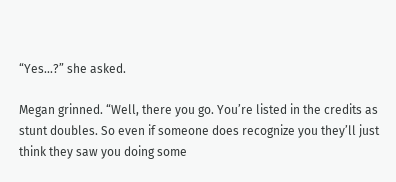“Yes...?” she asked.

Megan grinned. “Well, there you go. You’re listed in the credits as stunt doubles. So even if someone does recognize you they’ll just think they saw you doing some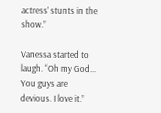actress’ stunts in the show.”

Vanessa started to laugh. “Oh my God... You guys are devious. I love it.”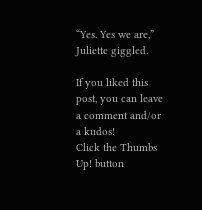“Yes. Yes we are,” Juliette giggled.

If you liked this post, you can leave a comment and/or a kudos!
Click the Thumbs Up! button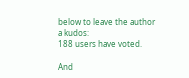below to leave the author a kudos:
188 users have voted.

And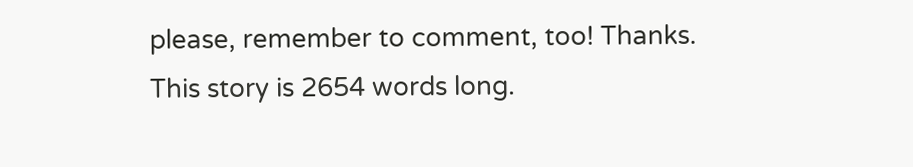please, remember to comment, too! Thanks.
This story is 2654 words long.